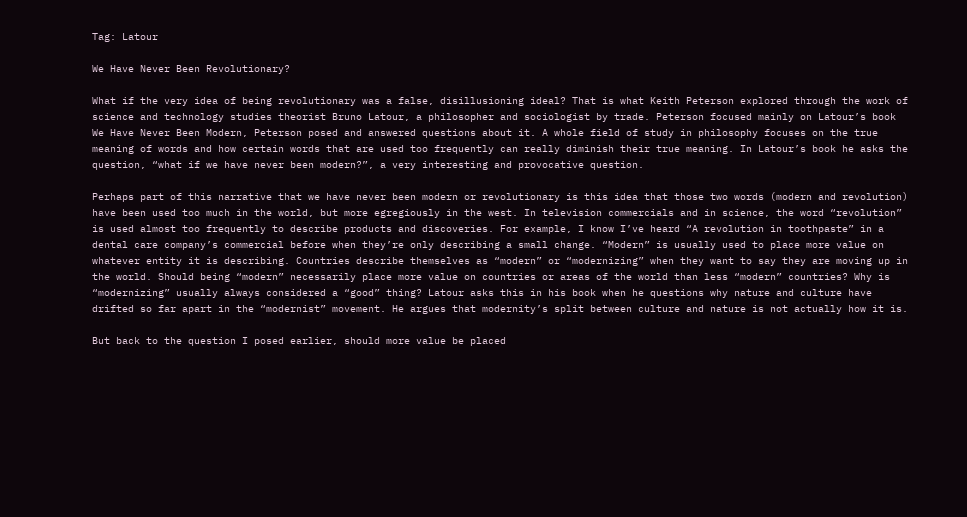Tag: Latour

We Have Never Been Revolutionary?

What if the very idea of being revolutionary was a false, disillusioning ideal? That is what Keith Peterson explored through the work of science and technology studies theorist Bruno Latour, a philosopher and sociologist by trade. Peterson focused mainly on Latour’s book We Have Never Been Modern, Peterson posed and answered questions about it. A whole field of study in philosophy focuses on the true meaning of words and how certain words that are used too frequently can really diminish their true meaning. In Latour’s book he asks the question, “what if we have never been modern?”, a very interesting and provocative question.

Perhaps part of this narrative that we have never been modern or revolutionary is this idea that those two words (modern and revolution) have been used too much in the world, but more egregiously in the west. In television commercials and in science, the word “revolution” is used almost too frequently to describe products and discoveries. For example, I know I’ve heard “A revolution in toothpaste” in a dental care company’s commercial before when they’re only describing a small change. “Modern” is usually used to place more value on whatever entity it is describing. Countries describe themselves as “modern” or “modernizing” when they want to say they are moving up in the world. Should being “modern” necessarily place more value on countries or areas of the world than less “modern” countries? Why is “modernizing” usually always considered a “good” thing? Latour asks this in his book when he questions why nature and culture have drifted so far apart in the “modernist” movement. He argues that modernity’s split between culture and nature is not actually how it is.

But back to the question I posed earlier, should more value be placed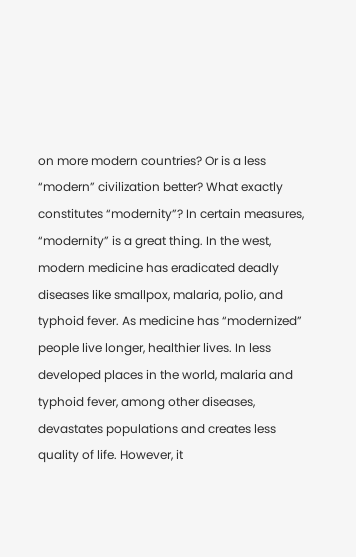on more modern countries? Or is a less “modern” civilization better? What exactly constitutes “modernity”? In certain measures, “modernity” is a great thing. In the west, modern medicine has eradicated deadly diseases like smallpox, malaria, polio, and typhoid fever. As medicine has “modernized” people live longer, healthier lives. In less developed places in the world, malaria and typhoid fever, among other diseases, devastates populations and creates less quality of life. However, it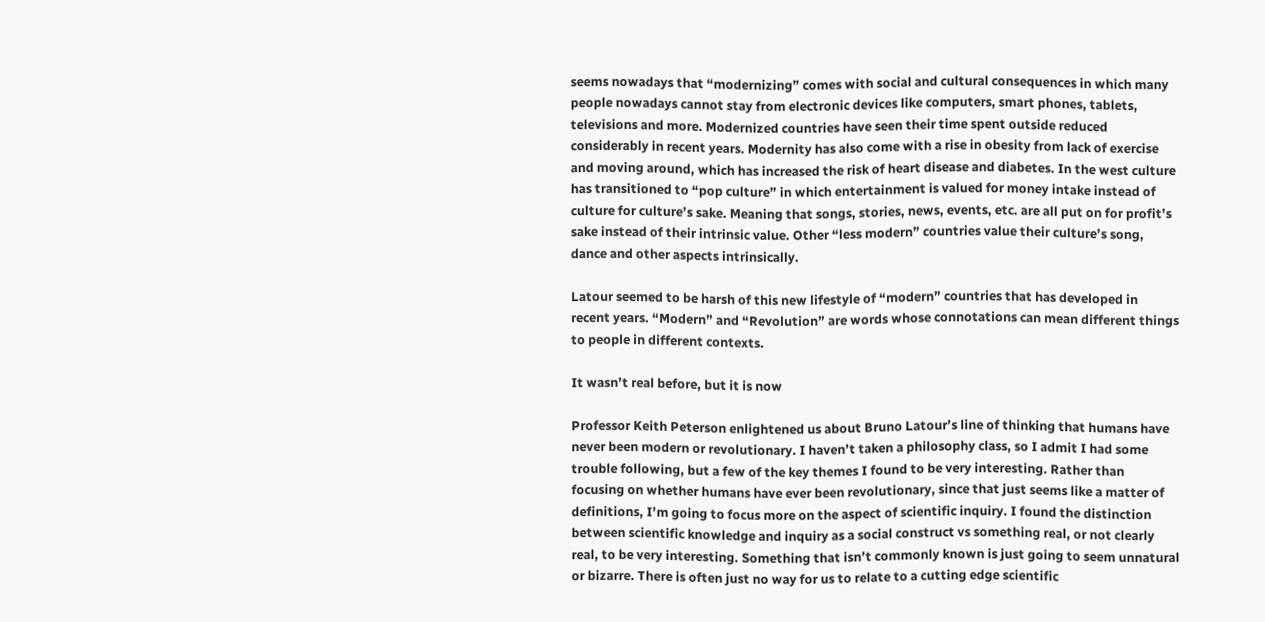seems nowadays that “modernizing” comes with social and cultural consequences in which many people nowadays cannot stay from electronic devices like computers, smart phones, tablets, televisions and more. Modernized countries have seen their time spent outside reduced considerably in recent years. Modernity has also come with a rise in obesity from lack of exercise and moving around, which has increased the risk of heart disease and diabetes. In the west culture has transitioned to “pop culture” in which entertainment is valued for money intake instead of culture for culture’s sake. Meaning that songs, stories, news, events, etc. are all put on for profit’s sake instead of their intrinsic value. Other “less modern” countries value their culture’s song, dance and other aspects intrinsically.

Latour seemed to be harsh of this new lifestyle of “modern” countries that has developed in recent years. “Modern” and “Revolution” are words whose connotations can mean different things to people in different contexts.

It wasn’t real before, but it is now

Professor Keith Peterson enlightened us about Bruno Latour’s line of thinking that humans have never been modern or revolutionary. I haven’t taken a philosophy class, so I admit I had some trouble following, but a few of the key themes I found to be very interesting. Rather than focusing on whether humans have ever been revolutionary, since that just seems like a matter of definitions, I’m going to focus more on the aspect of scientific inquiry. I found the distinction between scientific knowledge and inquiry as a social construct vs something real, or not clearly real, to be very interesting. Something that isn’t commonly known is just going to seem unnatural or bizarre. There is often just no way for us to relate to a cutting edge scientific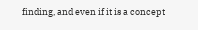finding, and even if it is a concept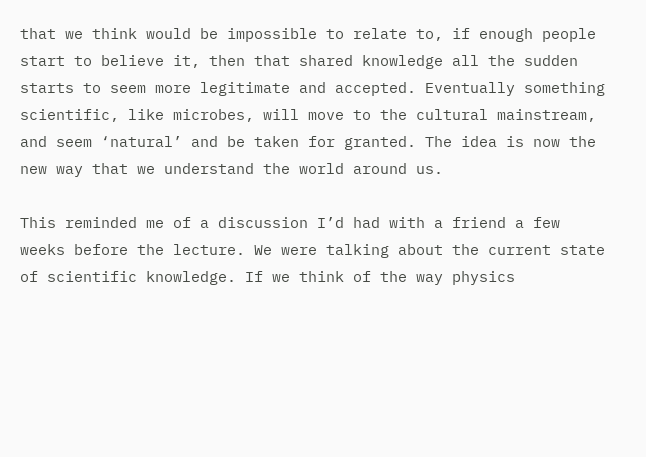that we think would be impossible to relate to, if enough people start to believe it, then that shared knowledge all the sudden starts to seem more legitimate and accepted. Eventually something scientific, like microbes, will move to the cultural mainstream, and seem ‘natural’ and be taken for granted. The idea is now the new way that we understand the world around us.

This reminded me of a discussion I’d had with a friend a few weeks before the lecture. We were talking about the current state of scientific knowledge. If we think of the way physics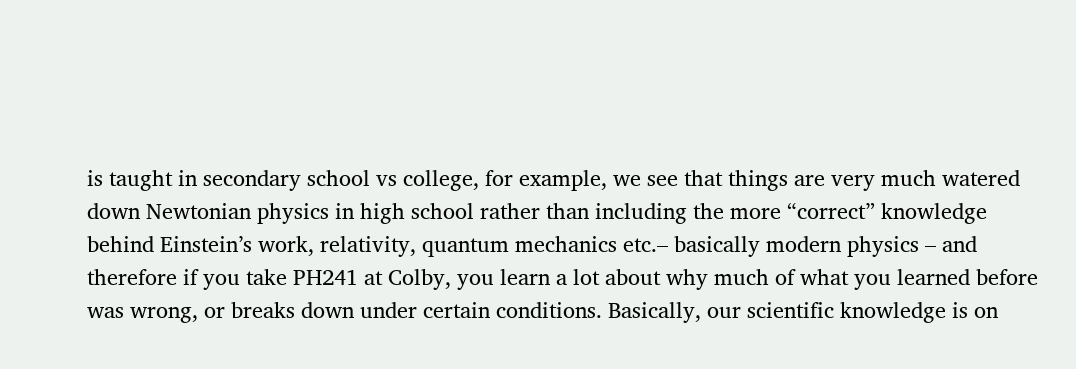is taught in secondary school vs college, for example, we see that things are very much watered down Newtonian physics in high school rather than including the more “correct” knowledge behind Einstein’s work, relativity, quantum mechanics etc.– basically modern physics – and therefore if you take PH241 at Colby, you learn a lot about why much of what you learned before was wrong, or breaks down under certain conditions. Basically, our scientific knowledge is on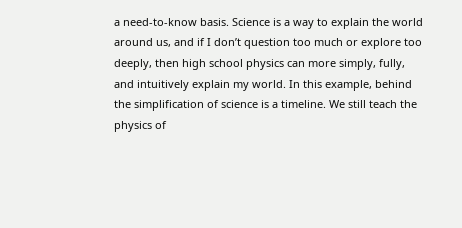a need-to-know basis. Science is a way to explain the world around us, and if I don’t question too much or explore too deeply, then high school physics can more simply, fully, and intuitively explain my world. In this example, behind the simplification of science is a timeline. We still teach the physics of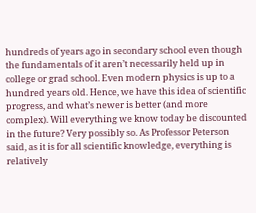hundreds of years ago in secondary school even though the fundamentals of it aren’t necessarily held up in college or grad school. Even modern physics is up to a hundred years old. Hence, we have this idea of scientific progress, and what’s newer is better (and more complex). Will everything we know today be discounted in the future? Very possibly so. As Professor Peterson said, as it is for all scientific knowledge, everything is relatively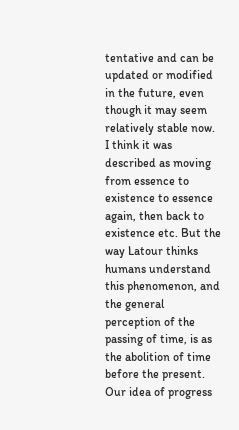tentative and can be updated or modified in the future, even though it may seem relatively stable now. I think it was described as moving from essence to existence to essence again, then back to existence etc. But the way Latour thinks humans understand this phenomenon, and the general perception of the passing of time, is as the abolition of time before the present. Our idea of progress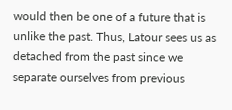would then be one of a future that is unlike the past. Thus, Latour sees us as detached from the past since we separate ourselves from previous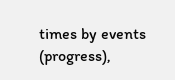times by events (progress),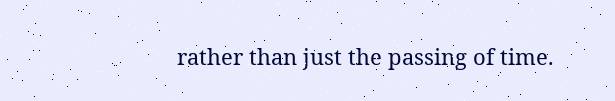rather than just the passing of time.